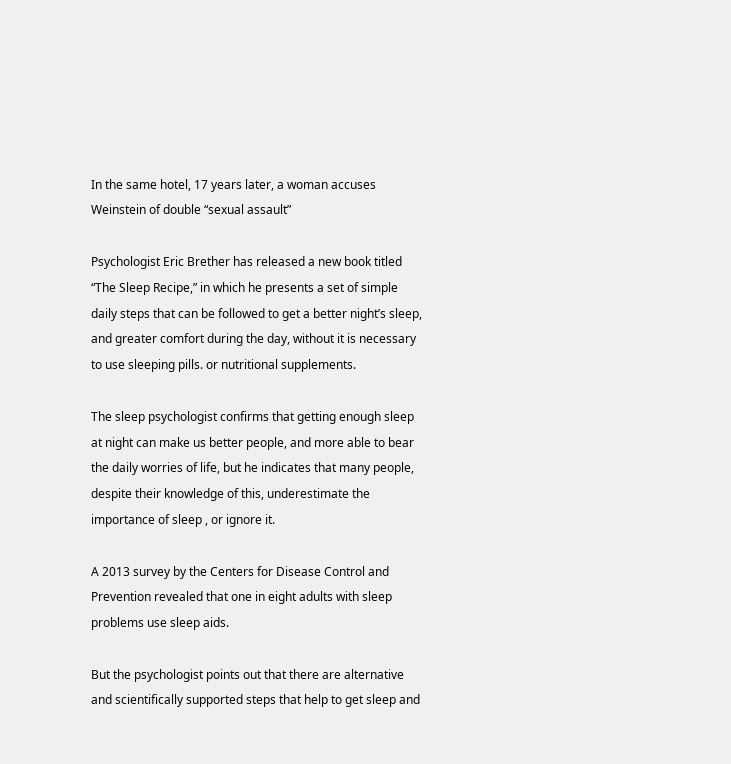In the same hotel, 17 years later, a woman accuses Weinstein of double “sexual assault”

Psychologist Eric Brether has released a new book titled “The Sleep Recipe,” in which he presents a set of simple daily steps that can be followed to get a better night’s sleep, and greater comfort during the day, without it is necessary to use sleeping pills. or nutritional supplements.

The sleep psychologist confirms that getting enough sleep at night can make us better people, and more able to bear the daily worries of life, but he indicates that many people, despite their knowledge of this, underestimate the importance of sleep , or ignore it.

A 2013 survey by the Centers for Disease Control and Prevention revealed that one in eight adults with sleep problems use sleep aids.

But the psychologist points out that there are alternative and scientifically supported steps that help to get sleep and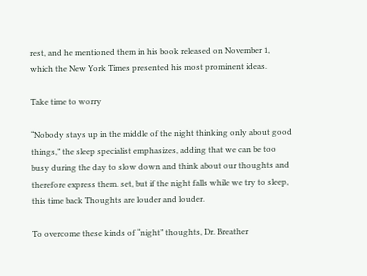rest, and he mentioned them in his book released on November 1, which the New York Times presented his most prominent ideas.

Take time to worry

“Nobody stays up in the middle of the night thinking only about good things,” the sleep specialist emphasizes, adding that we can be too busy during the day to slow down and think about our thoughts and therefore express them. set, but if the night falls while we try to sleep, this time back Thoughts are louder and louder.

To overcome these kinds of “night” thoughts, Dr. Breather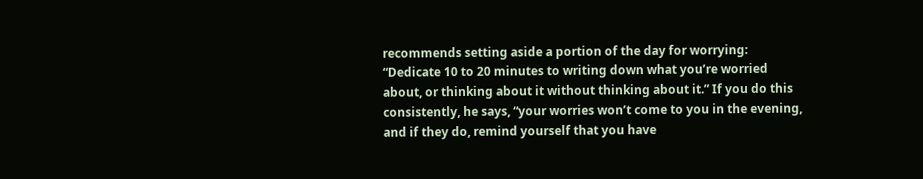recommends setting aside a portion of the day for worrying: “Dedicate 10 to 20 minutes to writing down what you’re worried about, or thinking about it without thinking about it.” If you do this consistently, he says, “your worries won’t come to you in the evening, and if they do, remind yourself that you have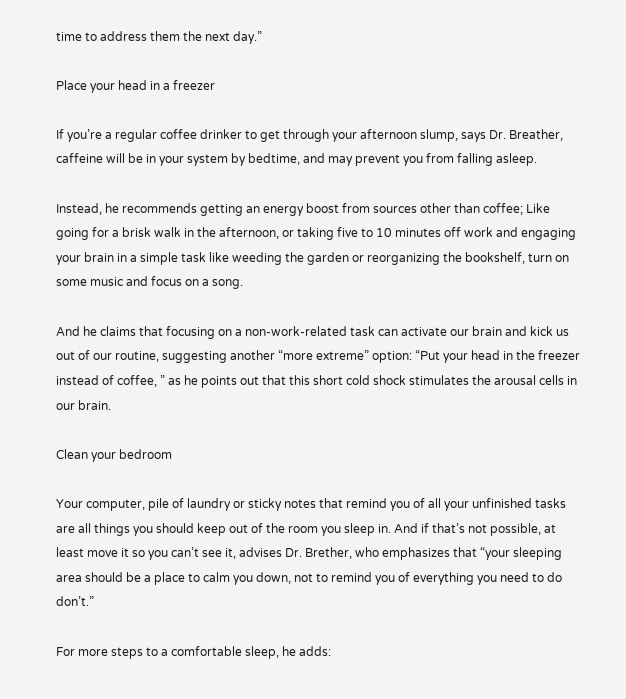time to address them the next day.”

Place your head in a freezer

If you’re a regular coffee drinker to get through your afternoon slump, says Dr. Breather, caffeine will be in your system by bedtime, and may prevent you from falling asleep.

Instead, he recommends getting an energy boost from sources other than coffee; Like going for a brisk walk in the afternoon, or taking five to 10 minutes off work and engaging your brain in a simple task like weeding the garden or reorganizing the bookshelf, turn on some music and focus on a song.

And he claims that focusing on a non-work-related task can activate our brain and kick us out of our routine, suggesting another “more extreme” option: “Put your head in the freezer instead of coffee, ” as he points out that this short cold shock stimulates the arousal cells in our brain.

Clean your bedroom

Your computer, pile of laundry or sticky notes that remind you of all your unfinished tasks are all things you should keep out of the room you sleep in. And if that’s not possible, at least move it so you can’t see it, advises Dr. Brether, who emphasizes that “your sleeping area should be a place to calm you down, not to remind you of everything you need to do don’t.”

For more steps to a comfortable sleep, he adds: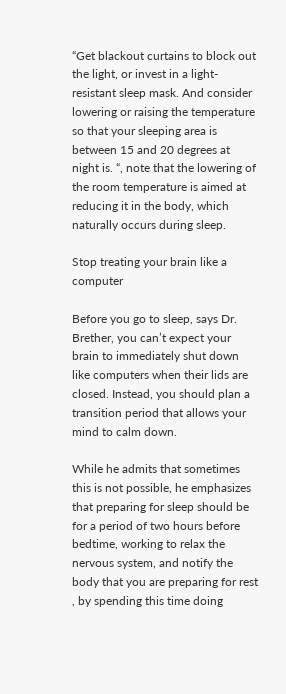“Get blackout curtains to block out the light, or invest in a light-resistant sleep mask. And consider lowering or raising the temperature so that your sleeping area is between 15 and 20 degrees at night is. “, note that the lowering of the room temperature is aimed at reducing it in the body, which naturally occurs during sleep.

Stop treating your brain like a computer

Before you go to sleep, says Dr. Brether, you can’t expect your brain to immediately shut down like computers when their lids are closed. Instead, you should plan a transition period that allows your mind to calm down.

While he admits that sometimes this is not possible, he emphasizes that preparing for sleep should be for a period of two hours before bedtime, working to relax the nervous system, and notify the body that you are preparing for rest , by spending this time doing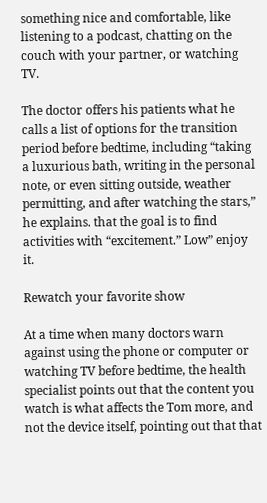something nice and comfortable, like listening to a podcast, chatting on the couch with your partner, or watching TV.

The doctor offers his patients what he calls a list of options for the transition period before bedtime, including “taking a luxurious bath, writing in the personal note, or even sitting outside, weather permitting, and after watching the stars,” he explains. that the goal is to find activities with “excitement.” Low” enjoy it.

Rewatch your favorite show

At a time when many doctors warn against using the phone or computer or watching TV before bedtime, the health specialist points out that the content you watch is what affects the Tom more, and not the device itself, pointing out that that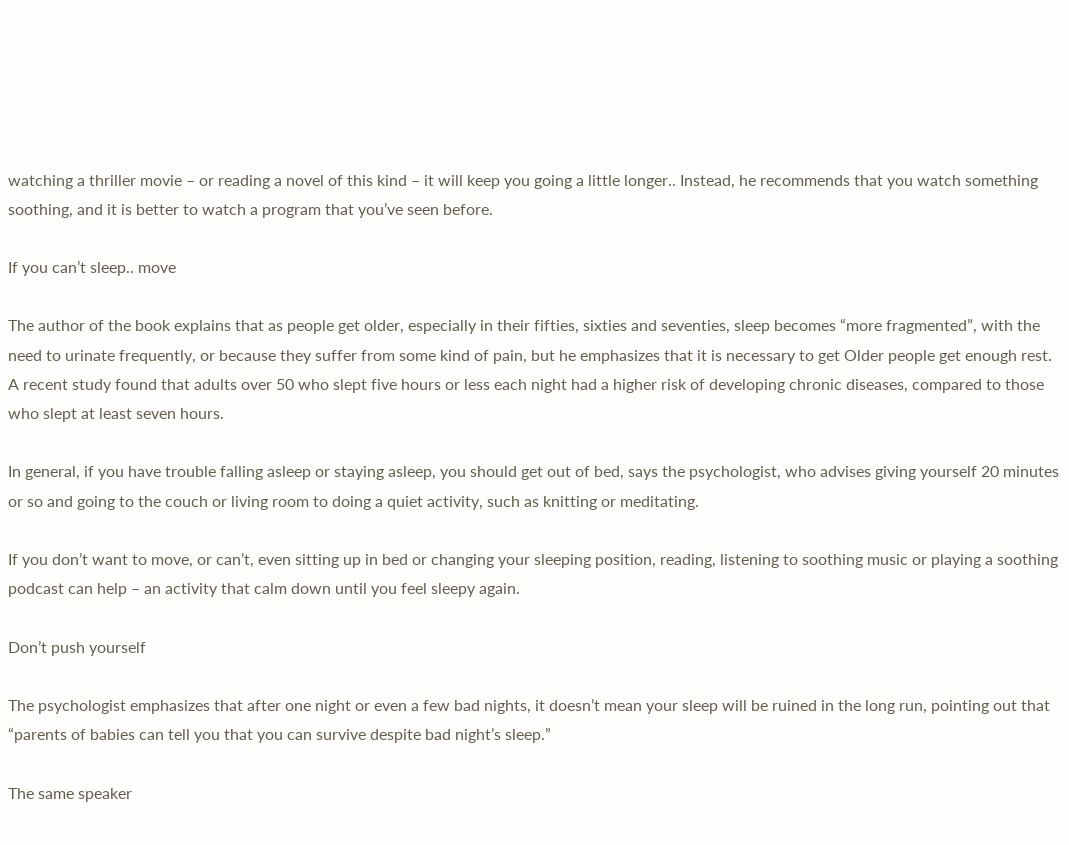watching a thriller movie – or reading a novel of this kind – it will keep you going a little longer.. Instead, he recommends that you watch something soothing, and it is better to watch a program that you’ve seen before.

If you can’t sleep.. move

The author of the book explains that as people get older, especially in their fifties, sixties and seventies, sleep becomes “more fragmented”, with the need to urinate frequently, or because they suffer from some kind of pain, but he emphasizes that it is necessary to get Older people get enough rest. A recent study found that adults over 50 who slept five hours or less each night had a higher risk of developing chronic diseases, compared to those who slept at least seven hours.

In general, if you have trouble falling asleep or staying asleep, you should get out of bed, says the psychologist, who advises giving yourself 20 minutes or so and going to the couch or living room to doing a quiet activity, such as knitting or meditating.

If you don’t want to move, or can’t, even sitting up in bed or changing your sleeping position, reading, listening to soothing music or playing a soothing podcast can help – an activity that calm down until you feel sleepy again.

Don’t push yourself

The psychologist emphasizes that after one night or even a few bad nights, it doesn’t mean your sleep will be ruined in the long run, pointing out that “parents of babies can tell you that you can survive despite bad night’s sleep.”

The same speaker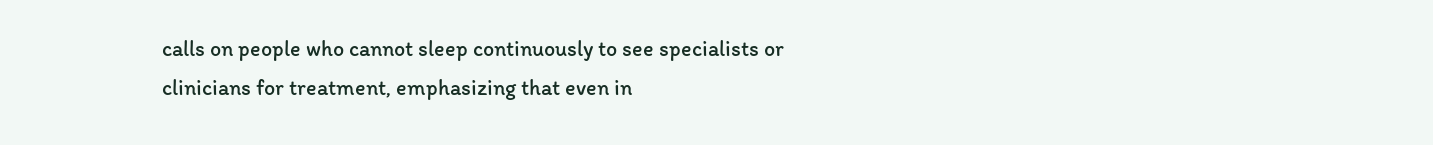calls on people who cannot sleep continuously to see specialists or clinicians for treatment, emphasizing that even in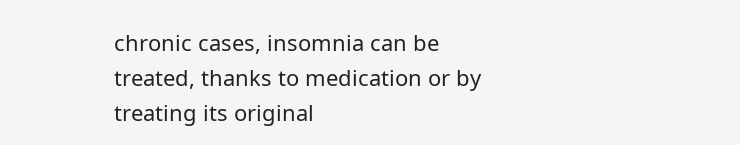chronic cases, insomnia can be treated, thanks to medication or by treating its original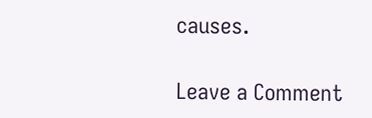causes.

Leave a Comment